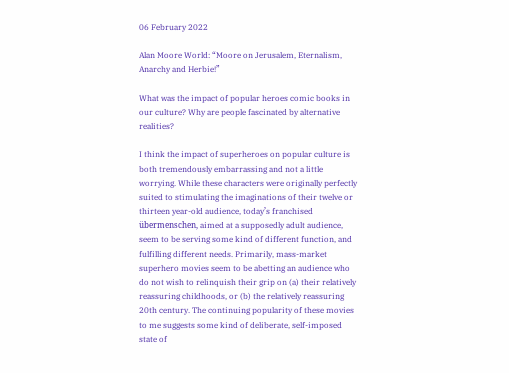06 February 2022

Alan Moore World: “Moore on Jerusalem, Eternalism, Anarchy and Herbie!”

What was the impact of popular heroes comic books in our culture? Why are people fascinated by alternative realities?

I think the impact of superheroes on popular culture is both tremendously embarrassing and not a little worrying. While these characters were originally perfectly suited to stimulating the imaginations of their twelve or thirteen year-old audience, today’s franchised übermenschen, aimed at a supposedly adult audience, seem to be serving some kind of different function, and fulfilling different needs. Primarily, mass-market superhero movies seem to be abetting an audience who do not wish to relinquish their grip on (a) their relatively reassuring childhoods, or (b) the relatively reassuring 20th century. The continuing popularity of these movies to me suggests some kind of deliberate, self-imposed state of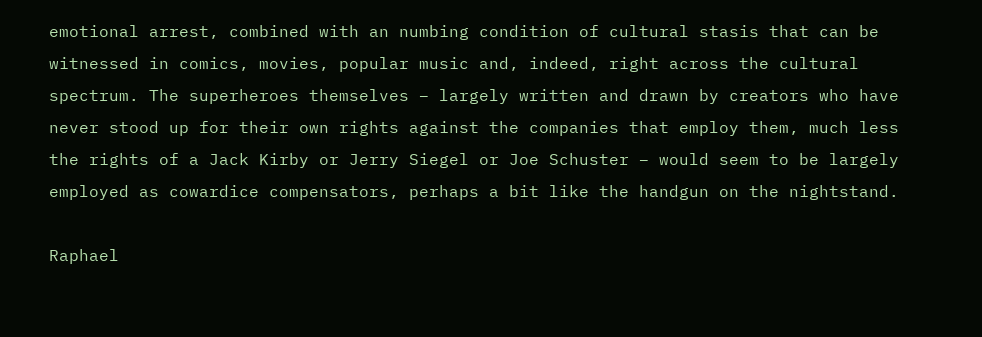emotional arrest, combined with an numbing condition of cultural stasis that can be witnessed in comics, movies, popular music and, indeed, right across the cultural spectrum. The superheroes themselves – largely written and drawn by creators who have never stood up for their own rights against the companies that employ them, much less the rights of a Jack Kirby or Jerry Siegel or Joe Schuster – would seem to be largely employed as cowardice compensators, perhaps a bit like the handgun on the nightstand.

Raphael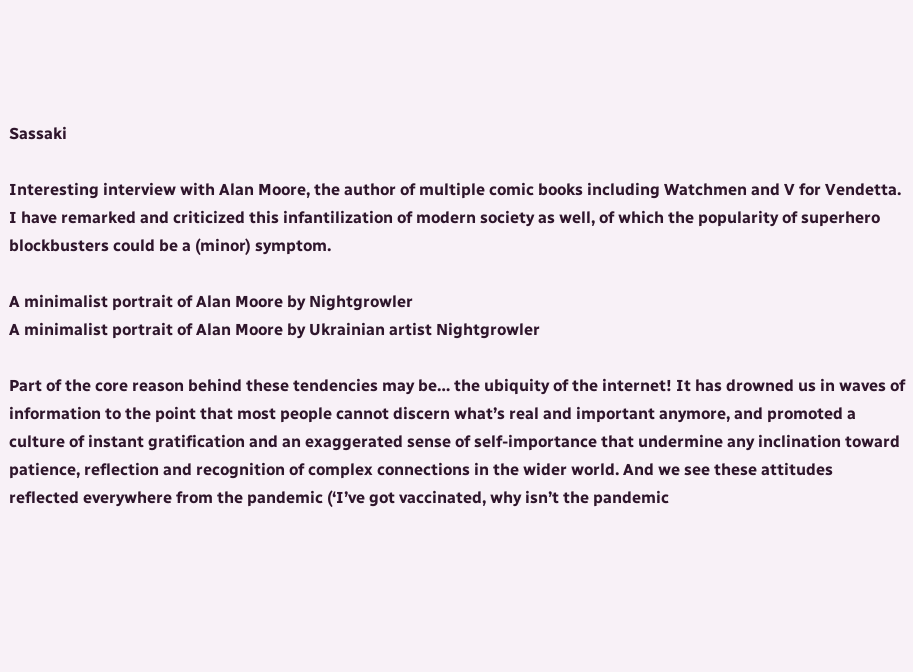Sassaki

Interesting interview with Alan Moore, the author of multiple comic books including Watchmen and V for Vendetta. I have remarked and criticized this infantilization of modern society as well, of which the popularity of superhero blockbusters could be a (minor) symptom.

A minimalist portrait of Alan Moore by Nightgrowler
A minimalist portrait of Alan Moore by Ukrainian artist Nightgrowler

Part of the core reason behind these tendencies may be… the ubiquity of the internet! It has drowned us in waves of information to the point that most people cannot discern what’s real and important anymore, and promoted a culture of instant gratification and an exaggerated sense of self-importance that undermine any inclination toward patience, reflection and recognition of complex connections in the wider world. And we see these attitudes reflected everywhere from the pandemic (‘I’ve got vaccinated, why isn’t the pandemic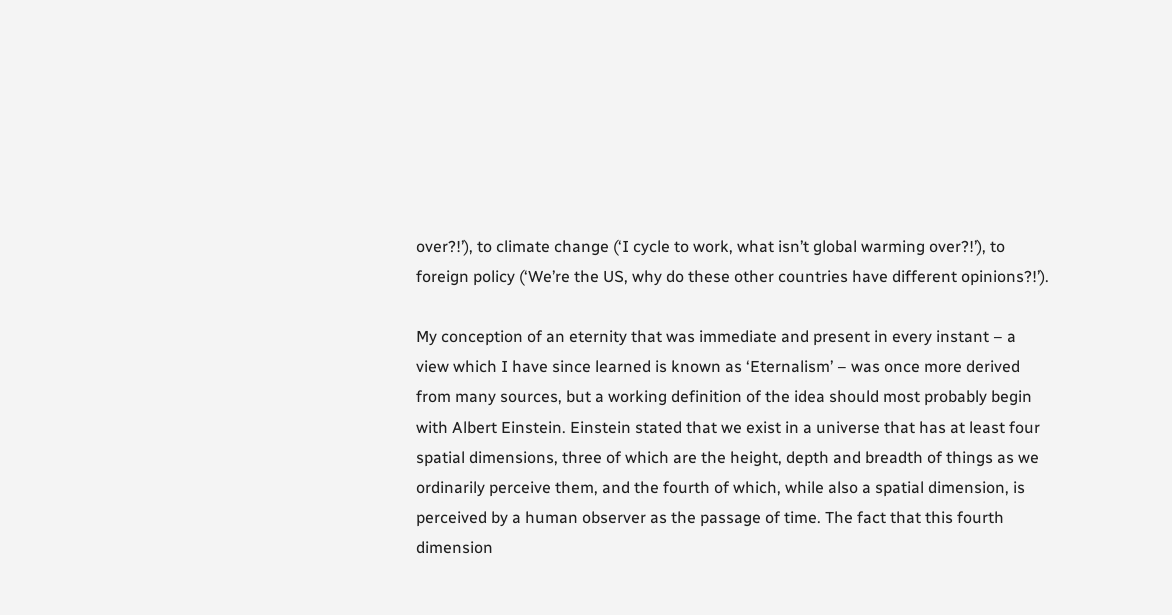over?!’), to climate change (‘I cycle to work, what isn’t global warming over?!’), to foreign policy (‘We’re the US, why do these other countries have different opinions?!’).

My conception of an eternity that was immediate and present in every instant – a view which I have since learned is known as ‘Eternalism’ – was once more derived from many sources, but a working definition of the idea should most probably begin with Albert Einstein. Einstein stated that we exist in a universe that has at least four spatial dimensions, three of which are the height, depth and breadth of things as we ordinarily perceive them, and the fourth of which, while also a spatial dimension, is perceived by a human observer as the passage of time. The fact that this fourth dimension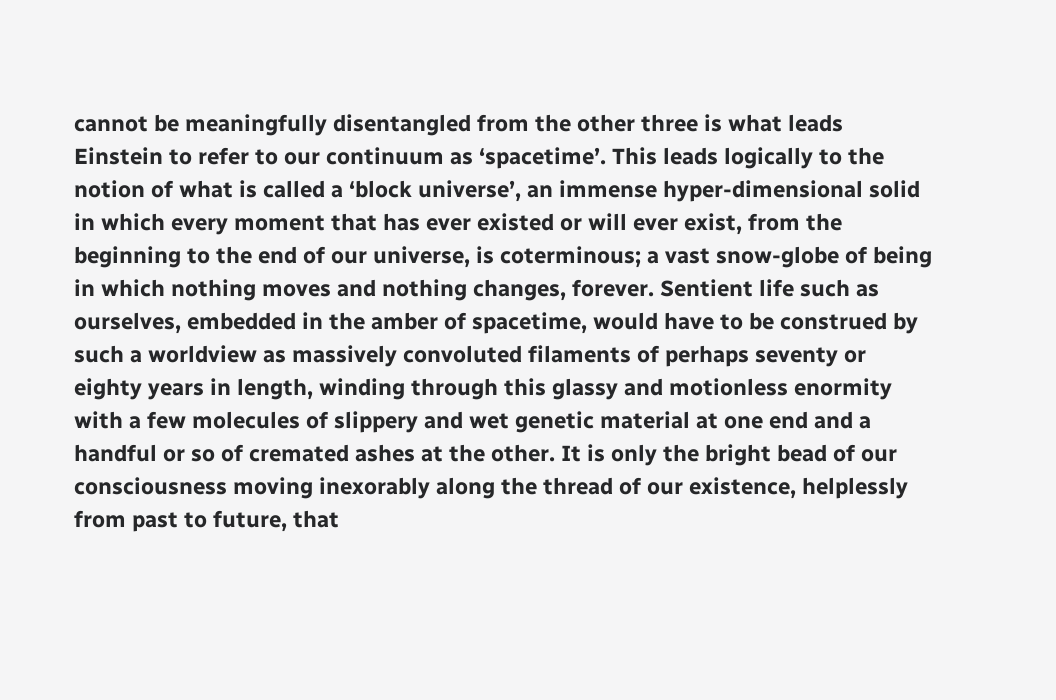cannot be meaningfully disentangled from the other three is what leads Einstein to refer to our continuum as ‘spacetime’. This leads logically to the notion of what is called a ‘block universe’, an immense hyper-dimensional solid in which every moment that has ever existed or will ever exist, from the beginning to the end of our universe, is coterminous; a vast snow-globe of being in which nothing moves and nothing changes, forever. Sentient life such as ourselves, embedded in the amber of spacetime, would have to be construed by such a worldview as massively convoluted filaments of perhaps seventy or eighty years in length, winding through this glassy and motionless enormity with a few molecules of slippery and wet genetic material at one end and a handful or so of cremated ashes at the other. It is only the bright bead of our consciousness moving inexorably along the thread of our existence, helplessly from past to future, that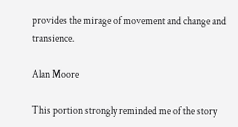provides the mirage of movement and change and transience.

Alan Moore

This portion strongly reminded me of the story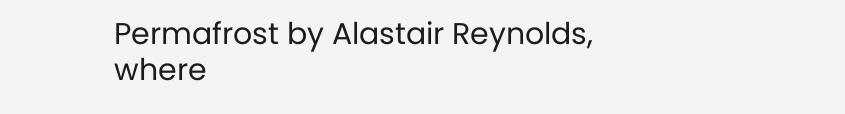Permafrost by Alastair Reynolds, where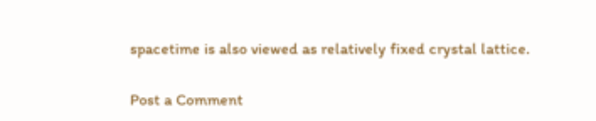spacetime is also viewed as relatively fixed crystal lattice.

Post a Comment